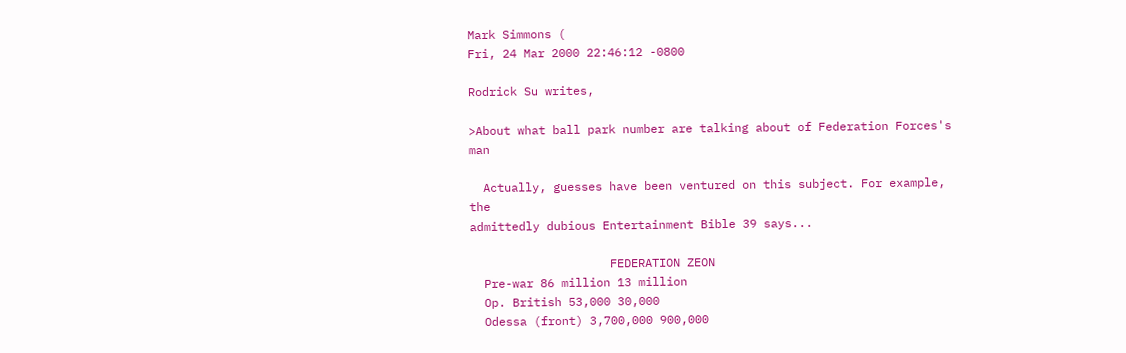Mark Simmons (
Fri, 24 Mar 2000 22:46:12 -0800

Rodrick Su writes,

>About what ball park number are talking about of Federation Forces's man

  Actually, guesses have been ventured on this subject. For example, the
admittedly dubious Entertainment Bible 39 says...

                    FEDERATION ZEON
  Pre-war 86 million 13 million
  Op. British 53,000 30,000
  Odessa (front) 3,700,000 900,000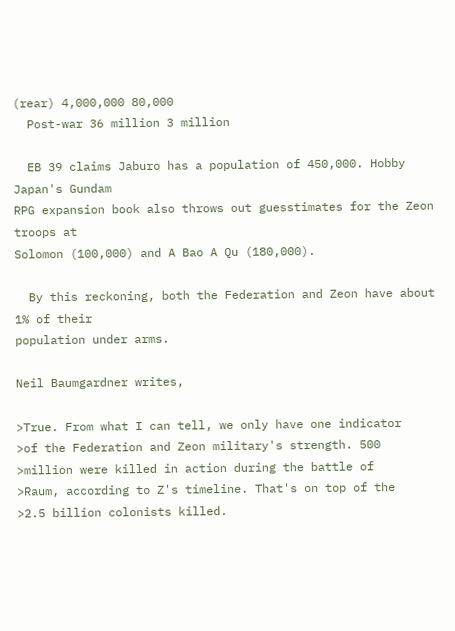(rear) 4,000,000 80,000
  Post-war 36 million 3 million

  EB 39 claims Jaburo has a population of 450,000. Hobby Japan's Gundam
RPG expansion book also throws out guesstimates for the Zeon troops at
Solomon (100,000) and A Bao A Qu (180,000).

  By this reckoning, both the Federation and Zeon have about 1% of their
population under arms.

Neil Baumgardner writes,

>True. From what I can tell, we only have one indicator
>of the Federation and Zeon military's strength. 500
>million were killed in action during the battle of
>Raum, according to Z's timeline. That's on top of the
>2.5 billion colonists killed.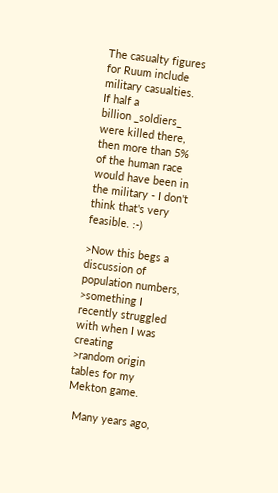The casualty figures for Ruum include military casualties. If half a
billion _soldiers_ were killed there, then more than 5% of the human race
would have been in the military - I don't think that's very feasible. :-)

>Now this begs a discussion of population numbers,
>something I recently struggled with when I was creating
>random origin tables for my Mekton game.

  Many years ago,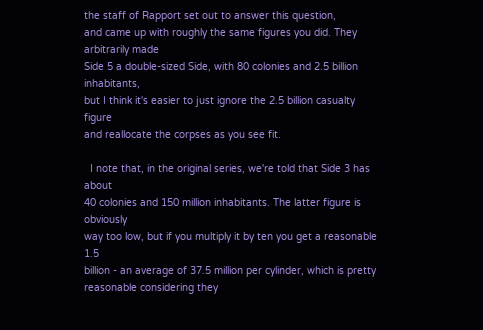the staff of Rapport set out to answer this question,
and came up with roughly the same figures you did. They arbitrarily made
Side 5 a double-sized Side, with 80 colonies and 2.5 billion inhabitants,
but I think it's easier to just ignore the 2.5 billion casualty figure
and reallocate the corpses as you see fit.

  I note that, in the original series, we're told that Side 3 has about
40 colonies and 150 million inhabitants. The latter figure is obviously
way too low, but if you multiply it by ten you get a reasonable 1.5
billion - an average of 37.5 million per cylinder, which is pretty
reasonable considering they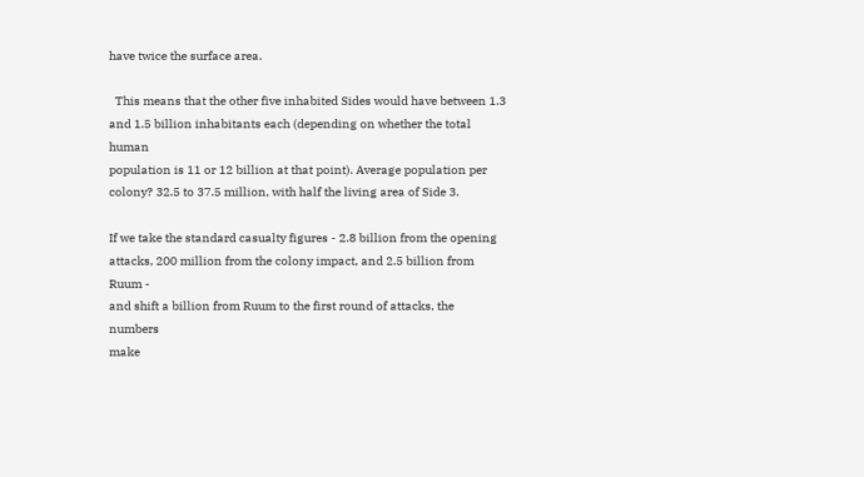have twice the surface area.

  This means that the other five inhabited Sides would have between 1.3
and 1.5 billion inhabitants each (depending on whether the total human
population is 11 or 12 billion at that point). Average population per
colony? 32.5 to 37.5 million, with half the living area of Side 3.

If we take the standard casualty figures - 2.8 billion from the opening
attacks, 200 million from the colony impact, and 2.5 billion from Ruum -
and shift a billion from Ruum to the first round of attacks, the numbers
make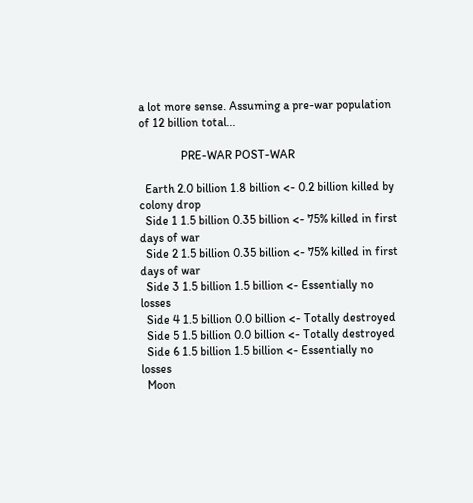a lot more sense. Assuming a pre-war population of 12 billion total...

              PRE-WAR POST-WAR

  Earth 2.0 billion 1.8 billion <- 0.2 billion killed by colony drop
  Side 1 1.5 billion 0.35 billion <- 75% killed in first days of war
  Side 2 1.5 billion 0.35 billion <- 75% killed in first days of war
  Side 3 1.5 billion 1.5 billion <- Essentially no losses
  Side 4 1.5 billion 0.0 billion <- Totally destroyed
  Side 5 1.5 billion 0.0 billion <- Totally destroyed
  Side 6 1.5 billion 1.5 billion <- Essentially no losses
  Moon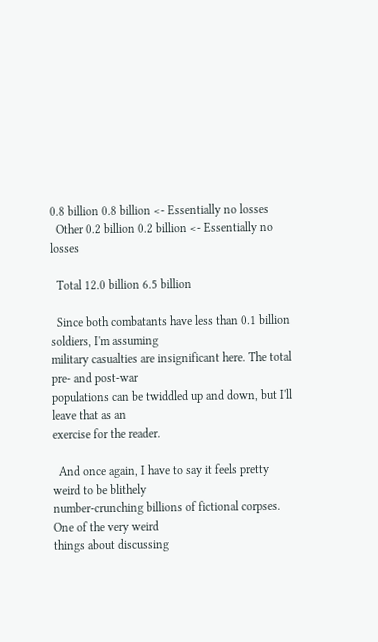0.8 billion 0.8 billion <- Essentially no losses
  Other 0.2 billion 0.2 billion <- Essentially no losses

  Total 12.0 billion 6.5 billion

  Since both combatants have less than 0.1 billion soldiers, I'm assuming
military casualties are insignificant here. The total pre- and post-war
populations can be twiddled up and down, but I'll leave that as an
exercise for the reader.

  And once again, I have to say it feels pretty weird to be blithely
number-crunching billions of fictional corpses. One of the very weird
things about discussing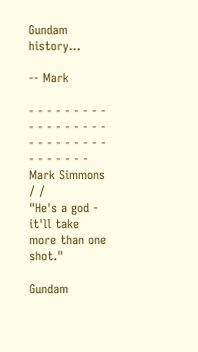Gundam history...

-- Mark

- - - - - - - - - - - - - - - - - - - - - - - - - - - - - - - - - -
Mark Simmons / /
"He's a god - it'll take more than one shot."

Gundam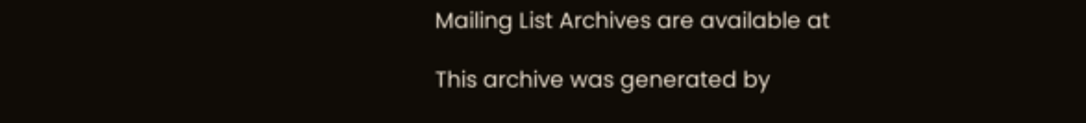Mailing List Archives are available at

This archive was generated by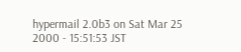hypermail 2.0b3 on Sat Mar 25 2000 - 15:51:53 JST